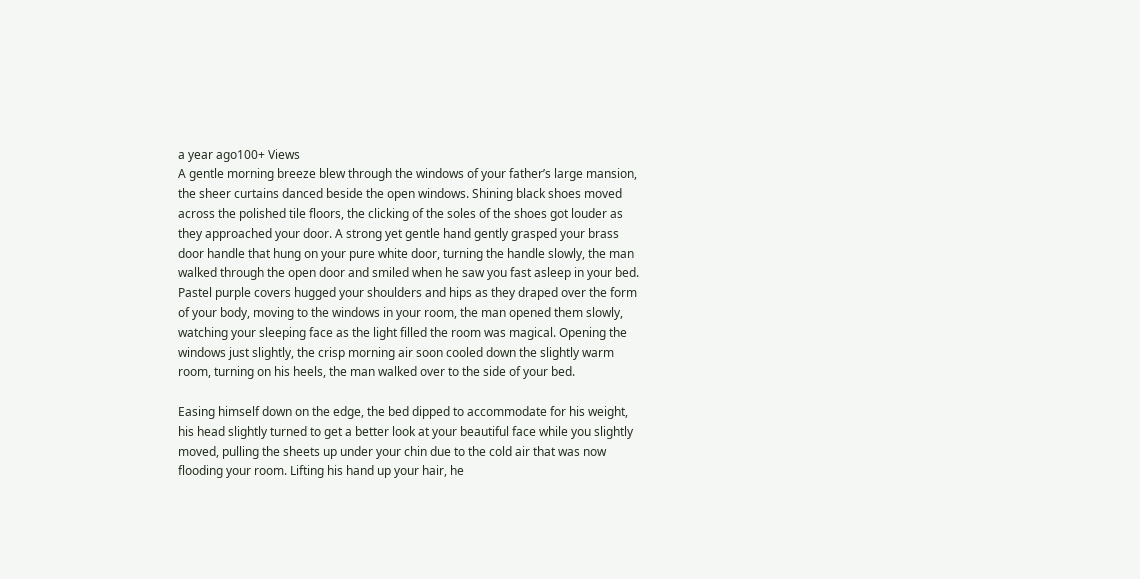a year ago100+ Views
A gentle morning breeze blew through the windows of your father’s large mansion, the sheer curtains danced beside the open windows. Shining black shoes moved across the polished tile floors, the clicking of the soles of the shoes got louder as they approached your door. A strong yet gentle hand gently grasped your brass door handle that hung on your pure white door, turning the handle slowly, the man walked through the open door and smiled when he saw you fast asleep in your bed. Pastel purple covers hugged your shoulders and hips as they draped over the form of your body, moving to the windows in your room, the man opened them slowly, watching your sleeping face as the light filled the room was magical. Opening the windows just slightly, the crisp morning air soon cooled down the slightly warm room, turning on his heels, the man walked over to the side of your bed.

Easing himself down on the edge, the bed dipped to accommodate for his weight, his head slightly turned to get a better look at your beautiful face while you slightly moved, pulling the sheets up under your chin due to the cold air that was now flooding your room. Lifting his hand up your hair, he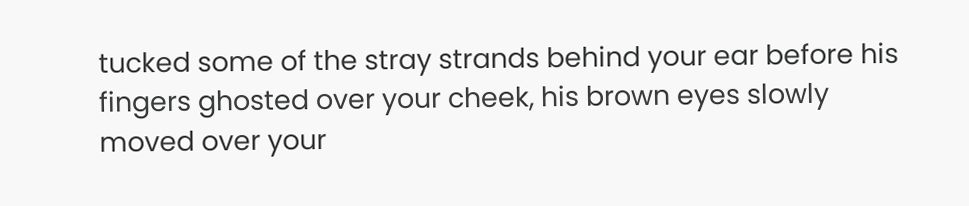tucked some of the stray strands behind your ear before his fingers ghosted over your cheek, his brown eyes slowly moved over your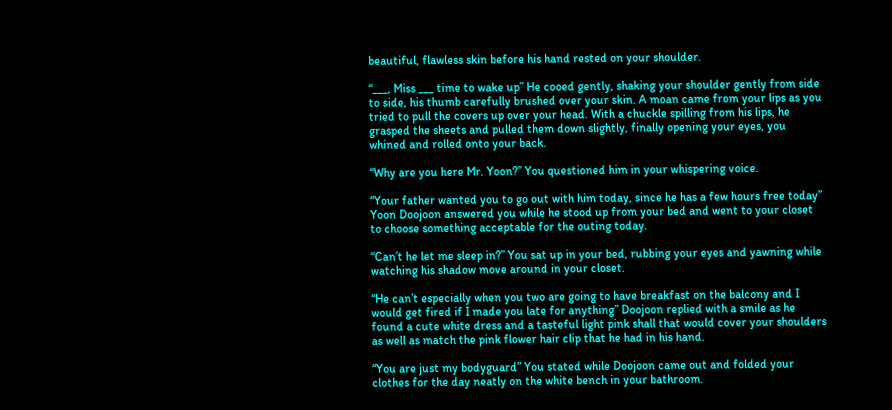beautiful, flawless skin before his hand rested on your shoulder.

“___, Miss ___ time to wake up” He cooed gently, shaking your shoulder gently from side to side, his thumb carefully brushed over your skin. A moan came from your lips as you tried to pull the covers up over your head. With a chuckle spilling from his lips, he grasped the sheets and pulled them down slightly, finally opening your eyes, you whined and rolled onto your back.

“Why are you here Mr. Yoon?” You questioned him in your whispering voice.

“Your father wanted you to go out with him today, since he has a few hours free today” Yoon Doojoon answered you while he stood up from your bed and went to your closet to choose something acceptable for the outing today.

“Can’t he let me sleep in?” You sat up in your bed, rubbing your eyes and yawning while watching his shadow move around in your closet.

“He can’t especially when you two are going to have breakfast on the balcony and I would get fired if I made you late for anything” Doojoon replied with a smile as he found a cute white dress and a tasteful light pink shall that would cover your shoulders as well as match the pink flower hair clip that he had in his hand.

“You are just my bodyguard” You stated while Doojoon came out and folded your clothes for the day neatly on the white bench in your bathroom.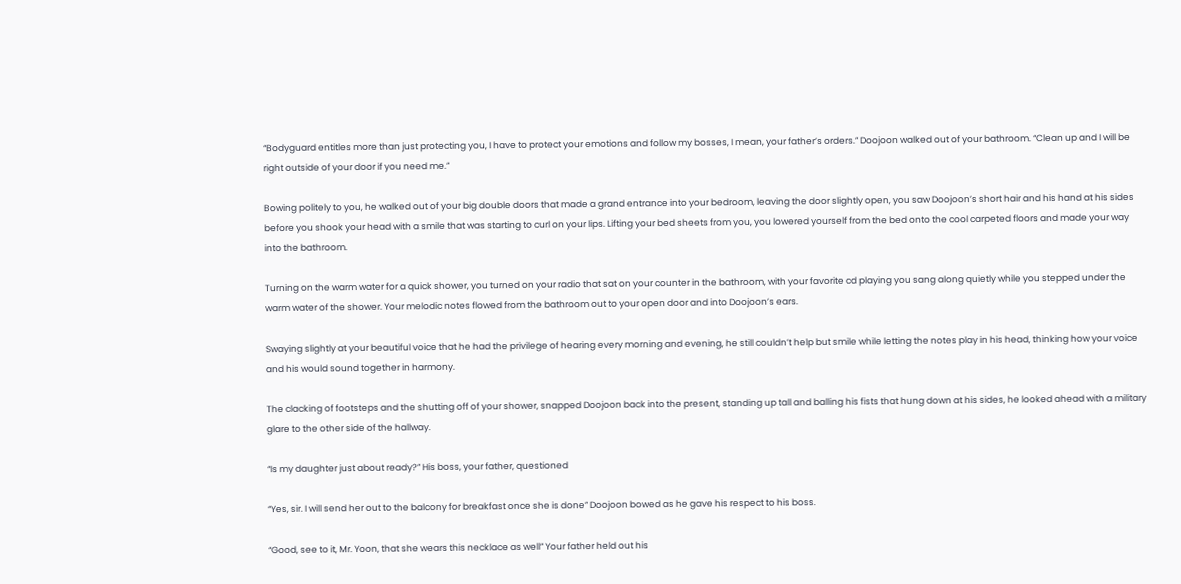“Bodyguard entitles more than just protecting you, I have to protect your emotions and follow my bosses, I mean, your father’s orders.” Doojoon walked out of your bathroom. “Clean up and I will be right outside of your door if you need me.”

Bowing politely to you, he walked out of your big double doors that made a grand entrance into your bedroom, leaving the door slightly open, you saw Doojoon’s short hair and his hand at his sides before you shook your head with a smile that was starting to curl on your lips. Lifting your bed sheets from you, you lowered yourself from the bed onto the cool carpeted floors and made your way into the bathroom.

Turning on the warm water for a quick shower, you turned on your radio that sat on your counter in the bathroom, with your favorite cd playing you sang along quietly while you stepped under the warm water of the shower. Your melodic notes flowed from the bathroom out to your open door and into Doojoon’s ears.

Swaying slightly at your beautiful voice that he had the privilege of hearing every morning and evening, he still couldn’t help but smile while letting the notes play in his head, thinking how your voice and his would sound together in harmony.

The clacking of footsteps and the shutting off of your shower, snapped Doojoon back into the present, standing up tall and balling his fists that hung down at his sides, he looked ahead with a military glare to the other side of the hallway.

“Is my daughter just about ready?” His boss, your father, questioned

“Yes, sir. I will send her out to the balcony for breakfast once she is done” Doojoon bowed as he gave his respect to his boss.

“Good, see to it, Mr. Yoon, that she wears this necklace as well” Your father held out his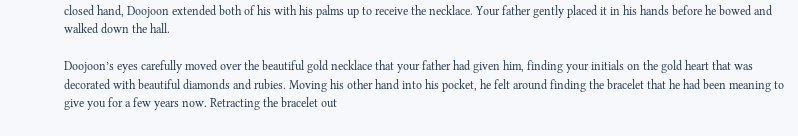closed hand, Doojoon extended both of his with his palms up to receive the necklace. Your father gently placed it in his hands before he bowed and walked down the hall.

Doojoon’s eyes carefully moved over the beautiful gold necklace that your father had given him, finding your initials on the gold heart that was decorated with beautiful diamonds and rubies. Moving his other hand into his pocket, he felt around finding the bracelet that he had been meaning to give you for a few years now. Retracting the bracelet out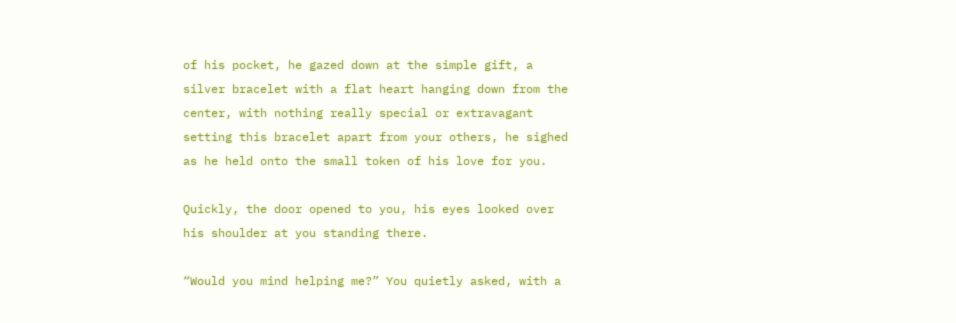of his pocket, he gazed down at the simple gift, a silver bracelet with a flat heart hanging down from the center, with nothing really special or extravagant setting this bracelet apart from your others, he sighed as he held onto the small token of his love for you.

Quickly, the door opened to you, his eyes looked over his shoulder at you standing there.

“Would you mind helping me?” You quietly asked, with a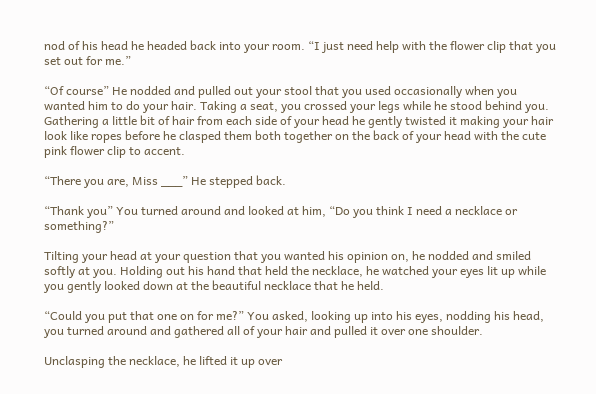nod of his head he headed back into your room. “I just need help with the flower clip that you set out for me.”

“Of course” He nodded and pulled out your stool that you used occasionally when you wanted him to do your hair. Taking a seat, you crossed your legs while he stood behind you. Gathering a little bit of hair from each side of your head he gently twisted it making your hair look like ropes before he clasped them both together on the back of your head with the cute pink flower clip to accent.

“There you are, Miss ___” He stepped back.

“Thank you” You turned around and looked at him, “Do you think I need a necklace or something?”

Tilting your head at your question that you wanted his opinion on, he nodded and smiled softly at you. Holding out his hand that held the necklace, he watched your eyes lit up while you gently looked down at the beautiful necklace that he held.

“Could you put that one on for me?” You asked, looking up into his eyes, nodding his head, you turned around and gathered all of your hair and pulled it over one shoulder.

Unclasping the necklace, he lifted it up over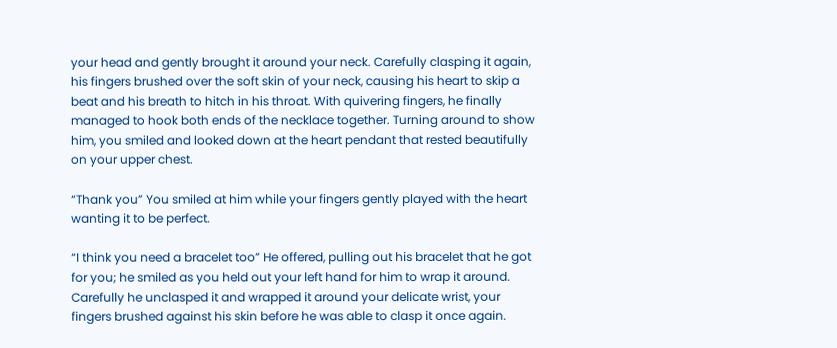your head and gently brought it around your neck. Carefully clasping it again, his fingers brushed over the soft skin of your neck, causing his heart to skip a beat and his breath to hitch in his throat. With quivering fingers, he finally managed to hook both ends of the necklace together. Turning around to show him, you smiled and looked down at the heart pendant that rested beautifully on your upper chest.

“Thank you” You smiled at him while your fingers gently played with the heart wanting it to be perfect.

“I think you need a bracelet too” He offered, pulling out his bracelet that he got for you; he smiled as you held out your left hand for him to wrap it around. Carefully he unclasped it and wrapped it around your delicate wrist, your fingers brushed against his skin before he was able to clasp it once again.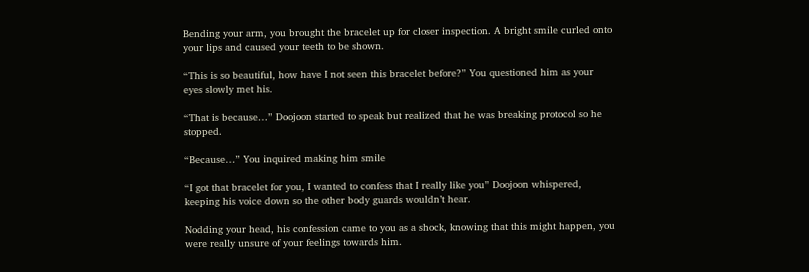Bending your arm, you brought the bracelet up for closer inspection. A bright smile curled onto your lips and caused your teeth to be shown.

“This is so beautiful, how have I not seen this bracelet before?” You questioned him as your eyes slowly met his.

“That is because…” Doojoon started to speak but realized that he was breaking protocol so he stopped.

“Because…” You inquired making him smile

“I got that bracelet for you, I wanted to confess that I really like you” Doojoon whispered, keeping his voice down so the other body guards wouldn’t hear.

Nodding your head, his confession came to you as a shock, knowing that this might happen, you were really unsure of your feelings towards him.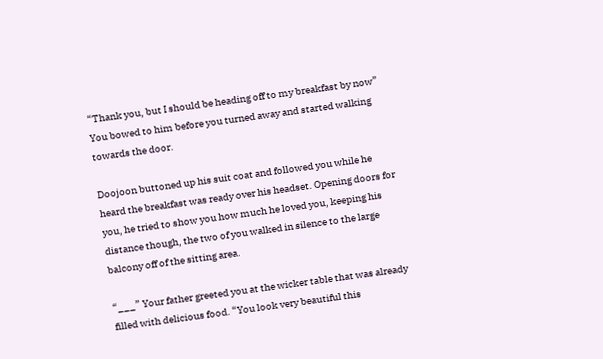“Thank you, but I should be heading off to my breakfast by now” You bowed to him before you turned away and started walking towards the door.

Doojoon buttoned up his suit coat and followed you while he heard the breakfast was ready over his headset. Opening doors for you, he tried to show you how much he loved you, keeping his distance though, the two of you walked in silence to the large balcony off of the sitting area.

“___” Your father greeted you at the wicker table that was already filled with delicious food. “You look very beautiful this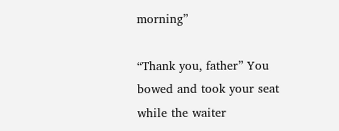morning”

“Thank you, father” You bowed and took your seat while the waiter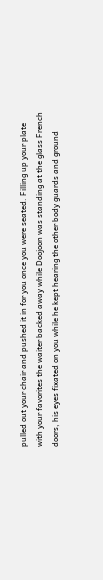pulled out your chair and pushed it in for you once you were seated. Filling up your plate with your favorites the waiter backed away while Doojoon was standing at the glass French doors, his eyes fixated on you while he kept hearing the other body guards and ground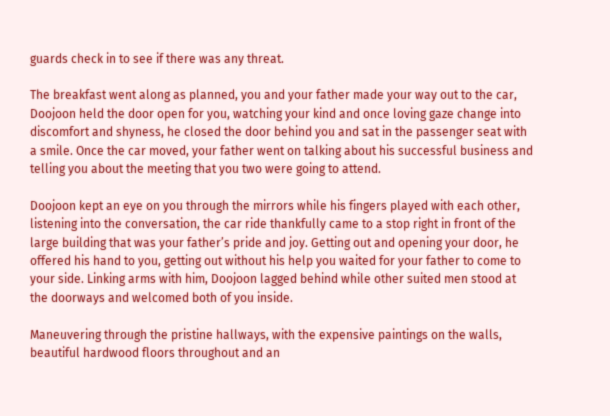guards check in to see if there was any threat.

The breakfast went along as planned, you and your father made your way out to the car, Doojoon held the door open for you, watching your kind and once loving gaze change into discomfort and shyness, he closed the door behind you and sat in the passenger seat with a smile. Once the car moved, your father went on talking about his successful business and telling you about the meeting that you two were going to attend.

Doojoon kept an eye on you through the mirrors while his fingers played with each other, listening into the conversation, the car ride thankfully came to a stop right in front of the large building that was your father’s pride and joy. Getting out and opening your door, he offered his hand to you, getting out without his help you waited for your father to come to your side. Linking arms with him, Doojoon lagged behind while other suited men stood at the doorways and welcomed both of you inside.

Maneuvering through the pristine hallways, with the expensive paintings on the walls, beautiful hardwood floors throughout and an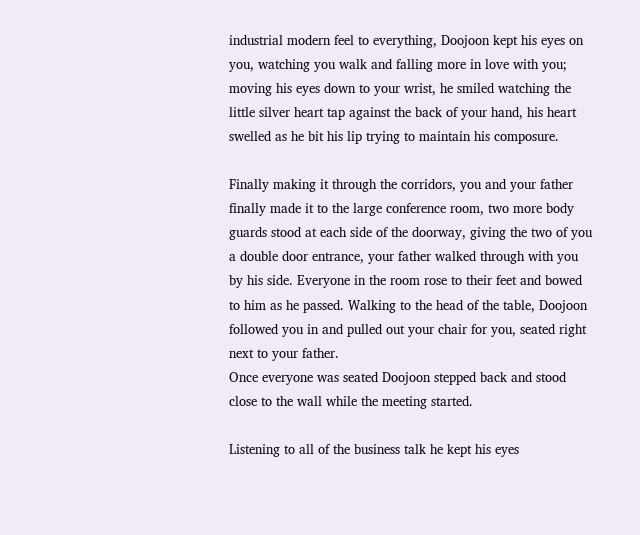industrial modern feel to everything, Doojoon kept his eyes on you, watching you walk and falling more in love with you; moving his eyes down to your wrist, he smiled watching the little silver heart tap against the back of your hand, his heart swelled as he bit his lip trying to maintain his composure.

Finally making it through the corridors, you and your father finally made it to the large conference room, two more body guards stood at each side of the doorway, giving the two of you a double door entrance, your father walked through with you by his side. Everyone in the room rose to their feet and bowed to him as he passed. Walking to the head of the table, Doojoon followed you in and pulled out your chair for you, seated right next to your father.
Once everyone was seated Doojoon stepped back and stood close to the wall while the meeting started.

Listening to all of the business talk he kept his eyes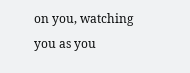on you, watching you as you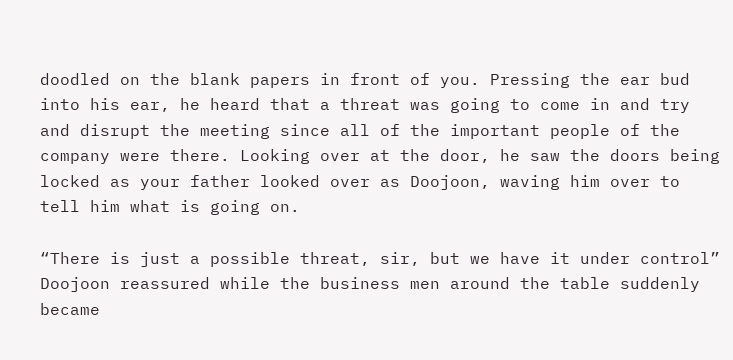doodled on the blank papers in front of you. Pressing the ear bud into his ear, he heard that a threat was going to come in and try and disrupt the meeting since all of the important people of the company were there. Looking over at the door, he saw the doors being locked as your father looked over as Doojoon, waving him over to tell him what is going on.

“There is just a possible threat, sir, but we have it under control” Doojoon reassured while the business men around the table suddenly became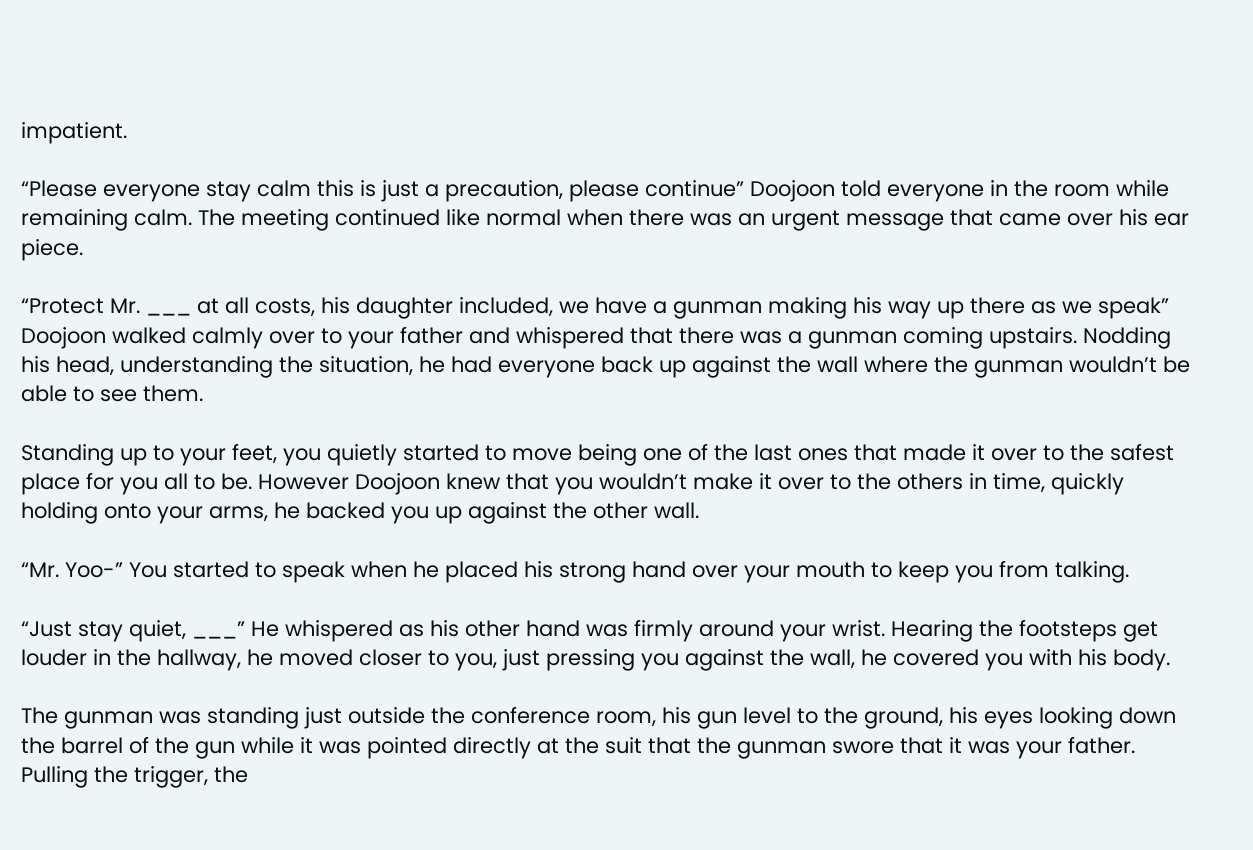impatient.

“Please everyone stay calm this is just a precaution, please continue” Doojoon told everyone in the room while remaining calm. The meeting continued like normal when there was an urgent message that came over his ear piece.

“Protect Mr. ___ at all costs, his daughter included, we have a gunman making his way up there as we speak” Doojoon walked calmly over to your father and whispered that there was a gunman coming upstairs. Nodding his head, understanding the situation, he had everyone back up against the wall where the gunman wouldn’t be able to see them.

Standing up to your feet, you quietly started to move being one of the last ones that made it over to the safest place for you all to be. However Doojoon knew that you wouldn’t make it over to the others in time, quickly holding onto your arms, he backed you up against the other wall.

“Mr. Yoo-” You started to speak when he placed his strong hand over your mouth to keep you from talking.

“Just stay quiet, ___” He whispered as his other hand was firmly around your wrist. Hearing the footsteps get louder in the hallway, he moved closer to you, just pressing you against the wall, he covered you with his body.

The gunman was standing just outside the conference room, his gun level to the ground, his eyes looking down the barrel of the gun while it was pointed directly at the suit that the gunman swore that it was your father. Pulling the trigger, the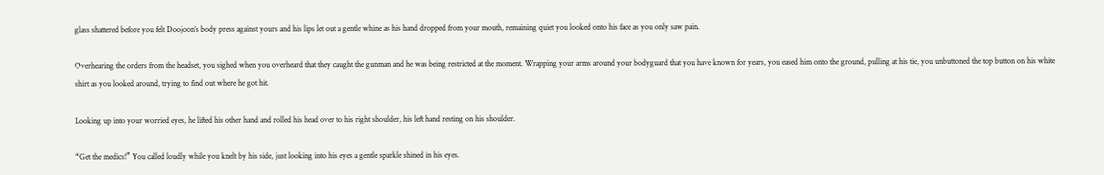glass shattered before you felt Doojoon’s body press against yours and his lips let out a gentle whine as his hand dropped from your mouth, remaining quiet you looked onto his face as you only saw pain.

Overhearing the orders from the headset, you sighed when you overheard that they caught the gunman and he was being restricted at the moment. Wrapping your arms around your bodyguard that you have known for years, you eased him onto the ground, pulling at his tie, you unbuttoned the top button on his white shirt as you looked around, trying to find out where he got hit.

Looking up into your worried eyes, he lifted his other hand and rolled his head over to his right shoulder, his left hand resting on his shoulder.

“Get the medics!” You called loudly while you knelt by his side, just looking into his eyes a gentle sparkle shined in his eyes.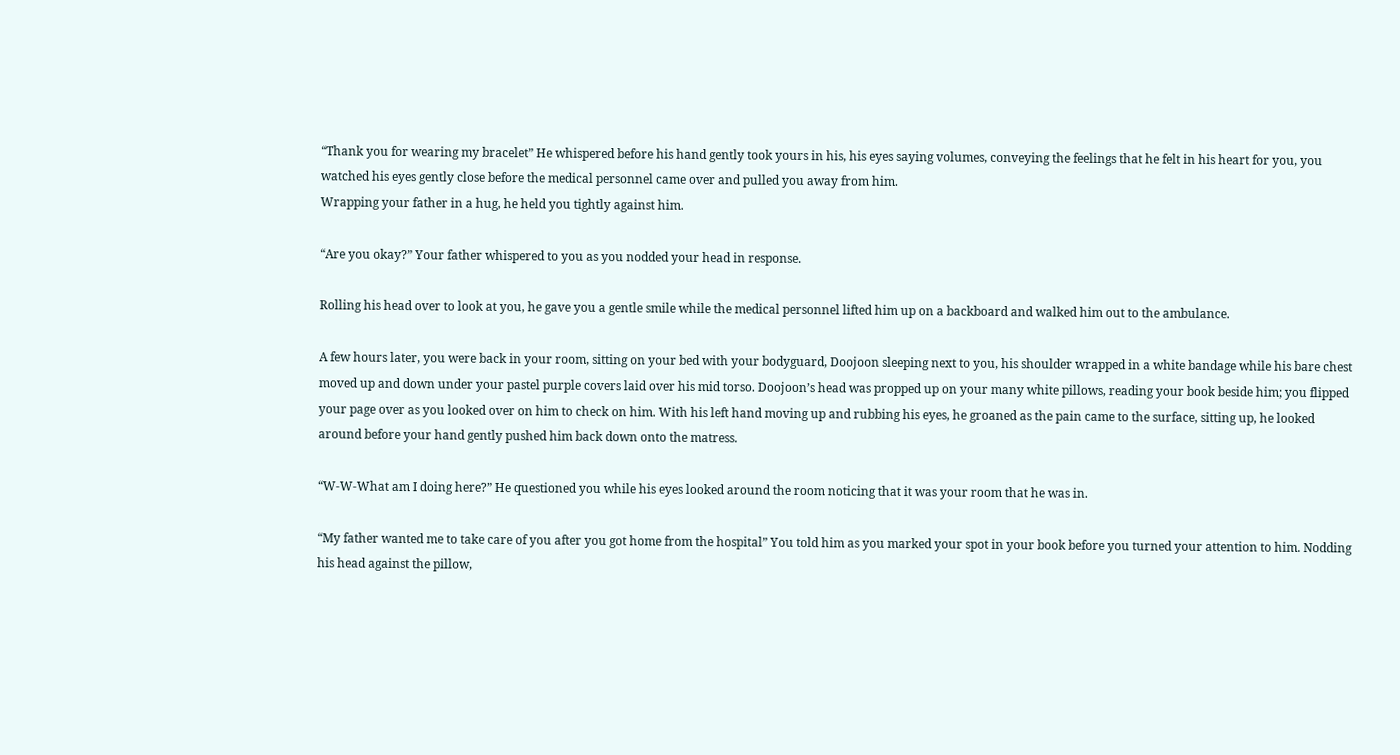“Thank you for wearing my bracelet” He whispered before his hand gently took yours in his, his eyes saying volumes, conveying the feelings that he felt in his heart for you, you watched his eyes gently close before the medical personnel came over and pulled you away from him.
Wrapping your father in a hug, he held you tightly against him.

“Are you okay?” Your father whispered to you as you nodded your head in response.

Rolling his head over to look at you, he gave you a gentle smile while the medical personnel lifted him up on a backboard and walked him out to the ambulance.

A few hours later, you were back in your room, sitting on your bed with your bodyguard, Doojoon sleeping next to you, his shoulder wrapped in a white bandage while his bare chest moved up and down under your pastel purple covers laid over his mid torso. Doojoon’s head was propped up on your many white pillows, reading your book beside him; you flipped your page over as you looked over on him to check on him. With his left hand moving up and rubbing his eyes, he groaned as the pain came to the surface, sitting up, he looked around before your hand gently pushed him back down onto the matress.

“W-W-What am I doing here?” He questioned you while his eyes looked around the room noticing that it was your room that he was in.

“My father wanted me to take care of you after you got home from the hospital” You told him as you marked your spot in your book before you turned your attention to him. Nodding his head against the pillow,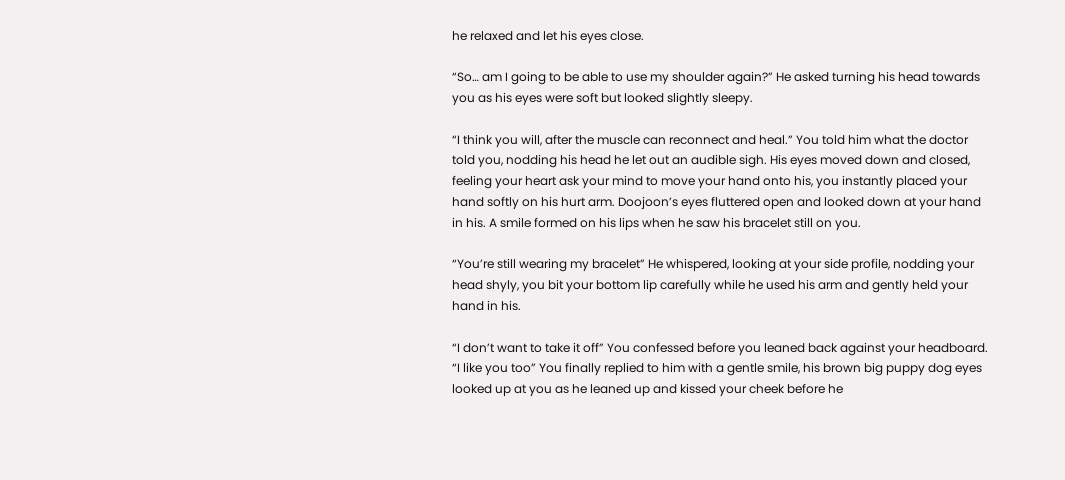he relaxed and let his eyes close.

“So… am I going to be able to use my shoulder again?” He asked turning his head towards you as his eyes were soft but looked slightly sleepy.

“I think you will, after the muscle can reconnect and heal.” You told him what the doctor told you, nodding his head he let out an audible sigh. His eyes moved down and closed, feeling your heart ask your mind to move your hand onto his, you instantly placed your hand softly on his hurt arm. Doojoon’s eyes fluttered open and looked down at your hand in his. A smile formed on his lips when he saw his bracelet still on you.

“You’re still wearing my bracelet” He whispered, looking at your side profile, nodding your head shyly, you bit your bottom lip carefully while he used his arm and gently held your hand in his.

“I don’t want to take it off” You confessed before you leaned back against your headboard. “I like you too” You finally replied to him with a gentle smile, his brown big puppy dog eyes looked up at you as he leaned up and kissed your cheek before he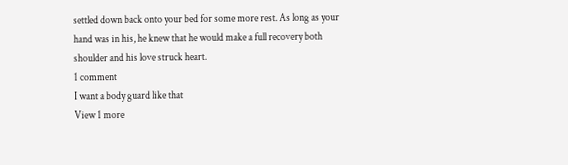settled down back onto your bed for some more rest. As long as your hand was in his, he knew that he would make a full recovery both shoulder and his love struck heart.
1 comment
I want a body guard like that
View 1 more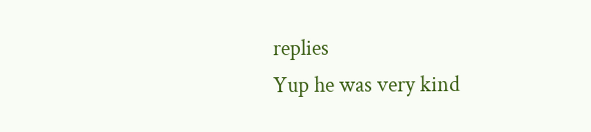replies
Yup he was very kind